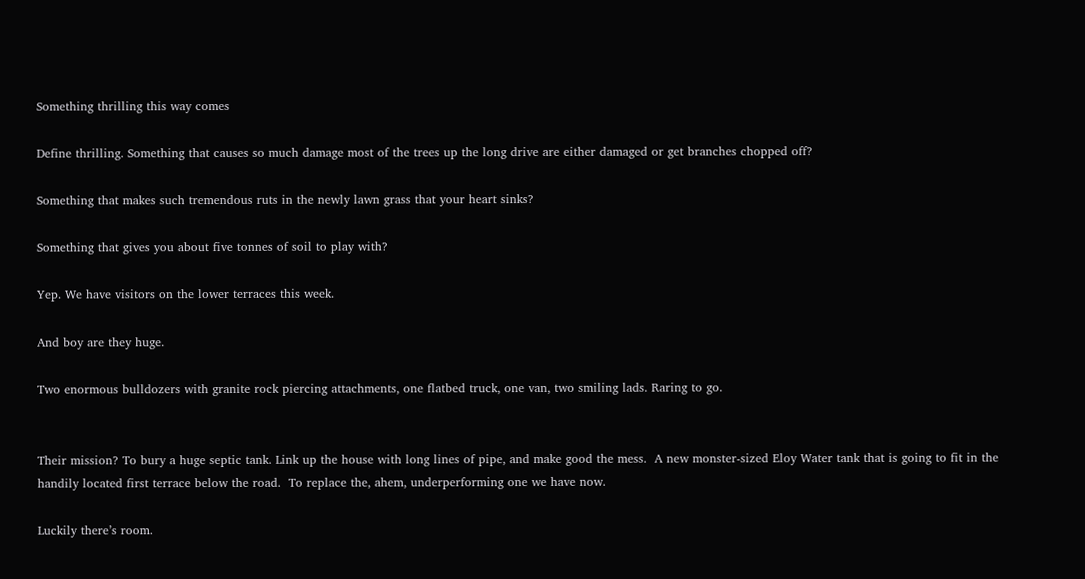Something thrilling this way comes

Define thrilling. Something that causes so much damage most of the trees up the long drive are either damaged or get branches chopped off?

Something that makes such tremendous ruts in the newly lawn grass that your heart sinks?

Something that gives you about five tonnes of soil to play with?

Yep. We have visitors on the lower terraces this week.

And boy are they huge.

Two enormous bulldozers with granite rock piercing attachments, one flatbed truck, one van, two smiling lads. Raring to go.


Their mission? To bury a huge septic tank. Link up the house with long lines of pipe, and make good the mess.  A new monster-sized Eloy Water tank that is going to fit in the handily located first terrace below the road.  To replace the, ahem, underperforming one we have now.

Luckily there’s room.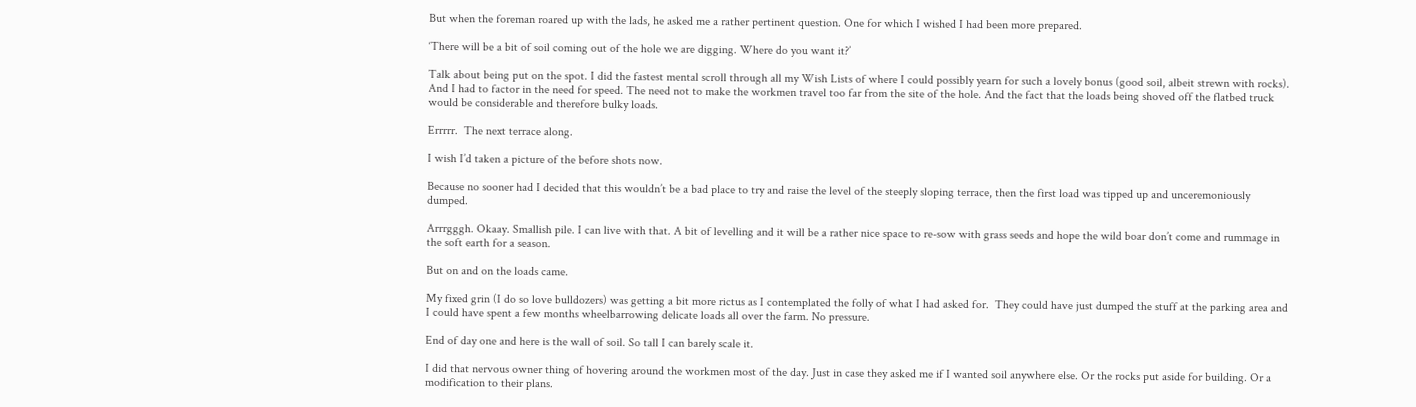But when the foreman roared up with the lads, he asked me a rather pertinent question. One for which I wished I had been more prepared.

‘There will be a bit of soil coming out of the hole we are digging. Where do you want it?’

Talk about being put on the spot. I did the fastest mental scroll through all my Wish Lists of where I could possibly yearn for such a lovely bonus (good soil, albeit strewn with rocks). And I had to factor in the need for speed. The need not to make the workmen travel too far from the site of the hole. And the fact that the loads being shoved off the flatbed truck would be considerable and therefore bulky loads.

Errrrr.  The next terrace along.

I wish I’d taken a picture of the before shots now.

Because no sooner had I decided that this wouldn’t be a bad place to try and raise the level of the steeply sloping terrace, then the first load was tipped up and unceremoniously dumped.

Arrrgggh. Okaay. Smallish pile. I can live with that. A bit of levelling and it will be a rather nice space to re-sow with grass seeds and hope the wild boar don’t come and rummage in the soft earth for a season.

But on and on the loads came.

My fixed grin (I do so love bulldozers) was getting a bit more rictus as I contemplated the folly of what I had asked for.  They could have just dumped the stuff at the parking area and I could have spent a few months wheelbarrowing delicate loads all over the farm. No pressure.

End of day one and here is the wall of soil. So tall I can barely scale it.

I did that nervous owner thing of hovering around the workmen most of the day. Just in case they asked me if I wanted soil anywhere else. Or the rocks put aside for building. Or a modification to their plans.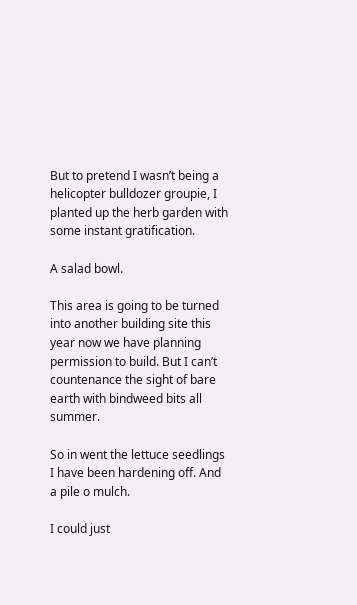But to pretend I wasn’t being a helicopter bulldozer groupie, I planted up the herb garden with some instant gratification.

A salad bowl.

This area is going to be turned into another building site this year now we have planning permission to build. But I can’t countenance the sight of bare earth with bindweed bits all summer.

So in went the lettuce seedlings I have been hardening off. And a pile o mulch.

I could just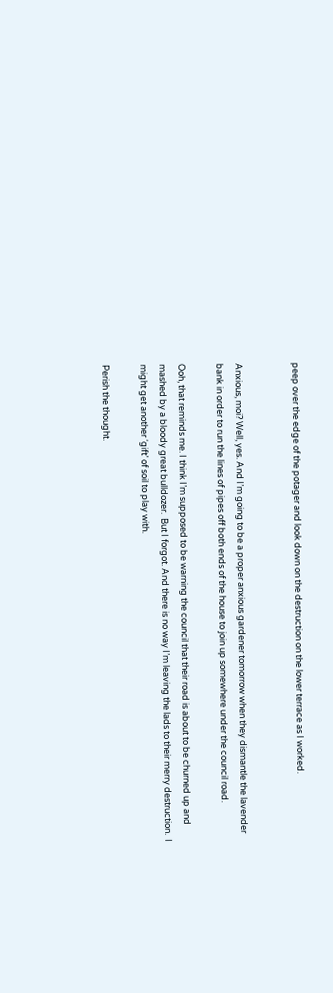peep over the edge of the potager and look down on the destruction on the lower terrace as I worked.


Anxious, moi? Well, yes. And I’m going to be a proper anxious gardener tomorrow when they dismantle the lavender bank in order to run the lines of pipes off both ends of the house to join up somewhere under the council road.

Ooh, that reminds me. I think I’m supposed to be warning the council that their road is about to be churned up and mashed by a bloody great bulldozer.  But I forgot. And there is no way I’m leaving the lads to their merry destruction.  I might get another ‘gift’ of soil to play with.

Perish the thought.